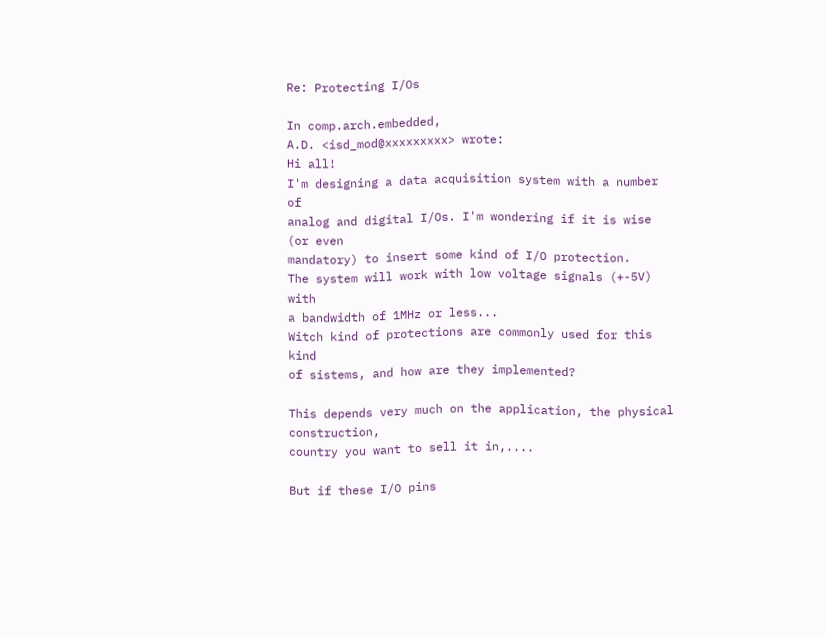Re: Protecting I/Os

In comp.arch.embedded,
A.D. <isd_mod@xxxxxxxxx> wrote:
Hi all!
I'm designing a data acquisition system with a number of
analog and digital I/Os. I'm wondering if it is wise (or even
mandatory) to insert some kind of I/O protection.
The system will work with low voltage signals (+-5V) with
a bandwidth of 1MHz or less...
Witch kind of protections are commonly used for this kind
of sistems, and how are they implemented?

This depends very much on the application, the physical construction,
country you want to sell it in,....

But if these I/O pins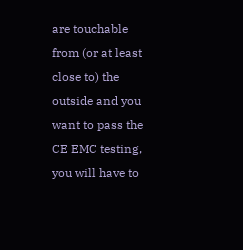are touchable from (or at least close to) the
outside and you want to pass the CE EMC testing, you will have to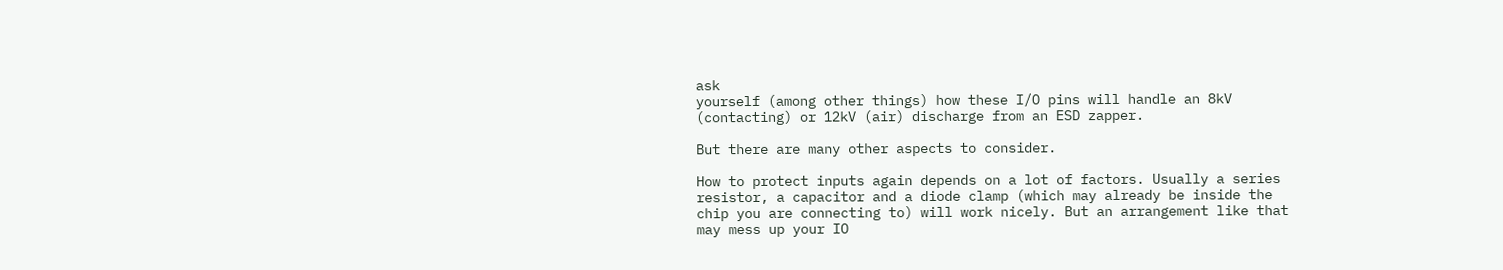ask
yourself (among other things) how these I/O pins will handle an 8kV
(contacting) or 12kV (air) discharge from an ESD zapper.

But there are many other aspects to consider.

How to protect inputs again depends on a lot of factors. Usually a series
resistor, a capacitor and a diode clamp (which may already be inside the
chip you are connecting to) will work nicely. But an arrangement like that
may mess up your IO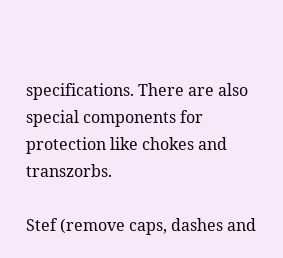specifications. There are also special components for
protection like chokes and transzorbs.

Stef (remove caps, dashes and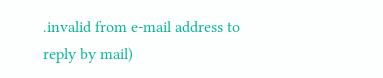.invalid from e-mail address to reply by mail)